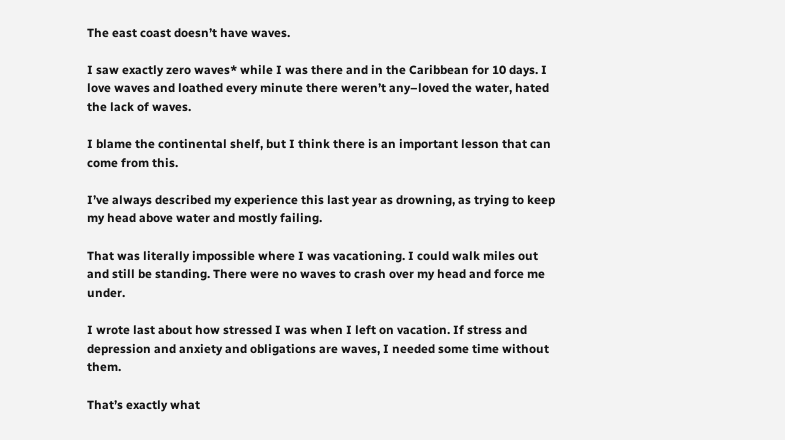The east coast doesn’t have waves.

I saw exactly zero waves* while I was there and in the Caribbean for 10 days. I love waves and loathed every minute there weren’t any–loved the water, hated the lack of waves.

I blame the continental shelf, but I think there is an important lesson that can come from this.

I’ve always described my experience this last year as drowning, as trying to keep my head above water and mostly failing.

That was literally impossible where I was vacationing. I could walk miles out and still be standing. There were no waves to crash over my head and force me under.

I wrote last about how stressed I was when I left on vacation. If stress and depression and anxiety and obligations are waves, I needed some time without them.

That’s exactly what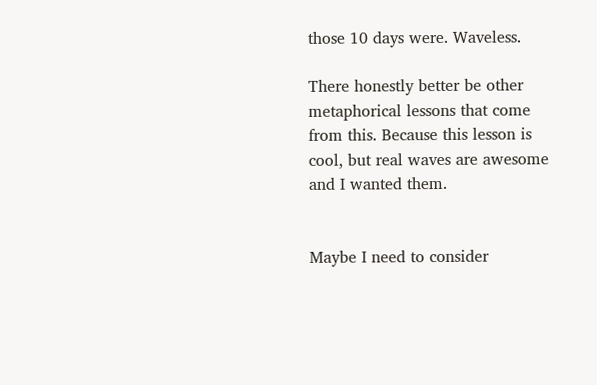those 10 days were. Waveless.

There honestly better be other metaphorical lessons that come from this. Because this lesson is cool, but real waves are awesome and I wanted them.


Maybe I need to consider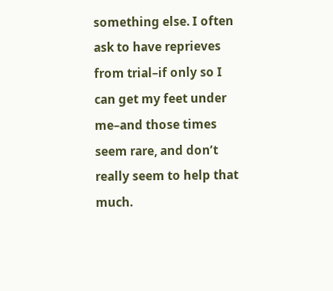something else. I often ask to have reprieves from trial–if only so I can get my feet under me–and those times seem rare, and don’t really seem to help that much.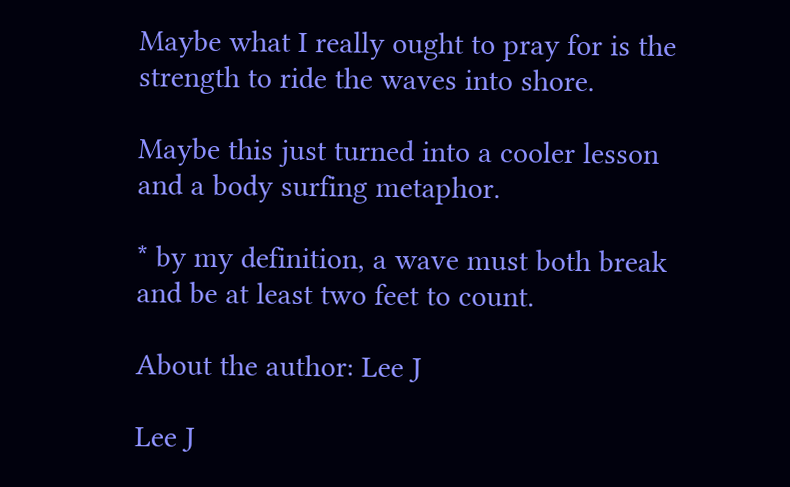Maybe what I really ought to pray for is the strength to ride the waves into shore.

Maybe this just turned into a cooler lesson and a body surfing metaphor.

* by my definition, a wave must both break and be at least two feet to count.

About the author: Lee J

Lee J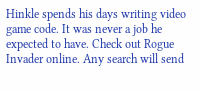Hinkle spends his days writing video game code. It was never a job he expected to have. Check out Rogue Invader online. Any search will send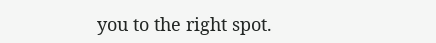you to the right spot.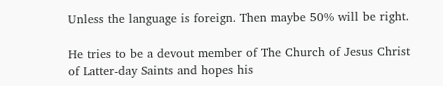Unless the language is foreign. Then maybe 50% will be right.

He tries to be a devout member of The Church of Jesus Christ of Latter-day Saints and hopes his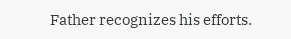Father recognizes his efforts.